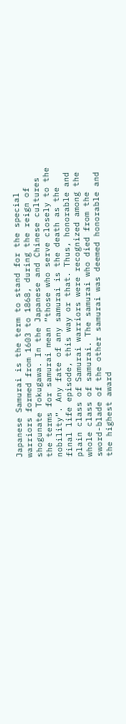Japanese Samurai is the term to stand for the special warriors formed from 1603 to 1868, during the reign of shogunate Tokugawa. In the Japanese and Chinese cultures the terms for samurai mean “those who serve closely to the nobility”. Any fate of any samurai is the death as the final life episode, this way or that. Thus, honorable and plain class of Samurai warriors were recognized among the whole class of samurai. The samurai who died from the sword-blade of the other samurai was deemed honorable and the highest award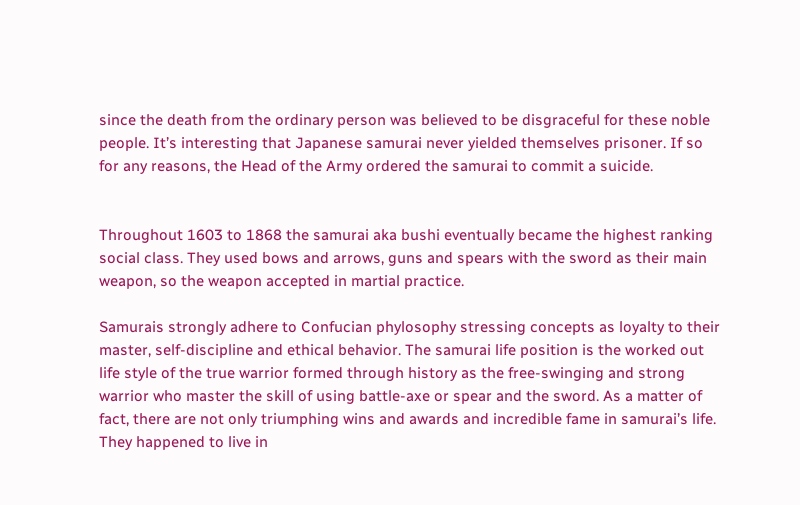since the death from the ordinary person was believed to be disgraceful for these noble people. It’s interesting that Japanese samurai never yielded themselves prisoner. If so for any reasons, the Head of the Army ordered the samurai to commit a suicide.


Throughout 1603 to 1868 the samurai aka bushi eventually became the highest ranking social class. They used bows and arrows, guns and spears with the sword as their main weapon, so the weapon accepted in martial practice.

Samurais strongly adhere to Confucian phylosophy stressing concepts as loyalty to their master, self-discipline and ethical behavior. The samurai life position is the worked out life style of the true warrior formed through history as the free-swinging and strong warrior who master the skill of using battle-axe or spear and the sword. As a matter of fact, there are not only triumphing wins and awards and incredible fame in samurai’s life. They happened to live in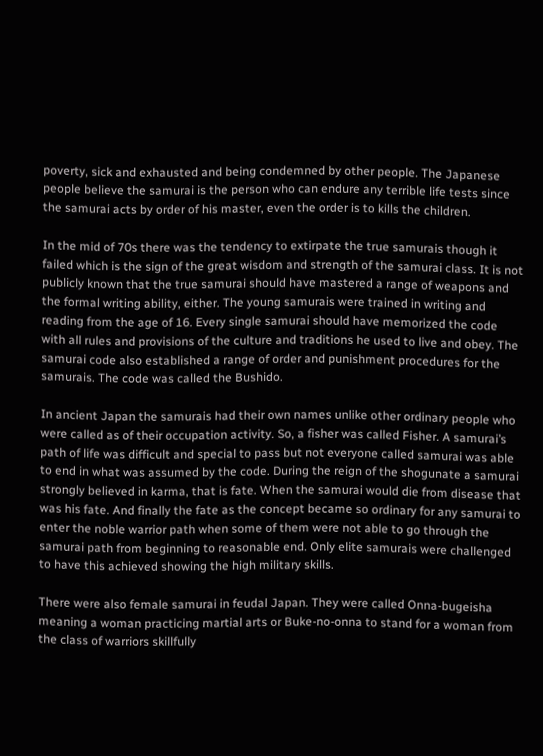poverty, sick and exhausted and being condemned by other people. The Japanese people believe the samurai is the person who can endure any terrible life tests since the samurai acts by order of his master, even the order is to kills the children.

In the mid of 70s there was the tendency to extirpate the true samurais though it failed which is the sign of the great wisdom and strength of the samurai class. It is not publicly known that the true samurai should have mastered a range of weapons and the formal writing ability, either. The young samurais were trained in writing and reading from the age of 16. Every single samurai should have memorized the code with all rules and provisions of the culture and traditions he used to live and obey. The samurai code also established a range of order and punishment procedures for the samurais. The code was called the Bushido.

In ancient Japan the samurais had their own names unlike other ordinary people who were called as of their occupation activity. So, a fisher was called Fisher. A samurai’s path of life was difficult and special to pass but not everyone called samurai was able to end in what was assumed by the code. During the reign of the shogunate a samurai strongly believed in karma, that is fate. When the samurai would die from disease that was his fate. And finally the fate as the concept became so ordinary for any samurai to enter the noble warrior path when some of them were not able to go through the samurai path from beginning to reasonable end. Only elite samurais were challenged to have this achieved showing the high military skills.

There were also female samurai in feudal Japan. They were called Onna-bugeisha meaning a woman practicing martial arts or Buke-no-onna to stand for a woman from the class of warriors skillfully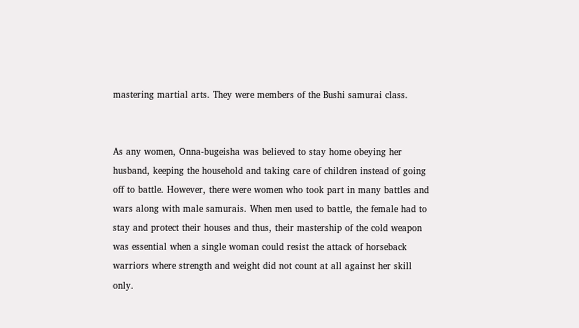mastering martial arts. They were members of the Bushi samurai class.


As any women, Onna-bugeisha was believed to stay home obeying her husband, keeping the household and taking care of children instead of going off to battle. However, there were women who took part in many battles and wars along with male samurais. When men used to battle, the female had to stay and protect their houses and thus, their mastership of the cold weapon was essential when a single woman could resist the attack of horseback warriors where strength and weight did not count at all against her skill only.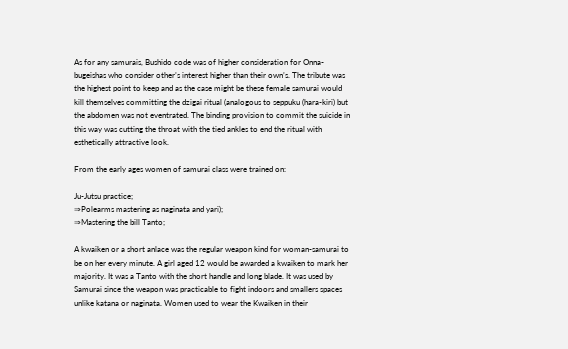As for any samurais, Bushido code was of higher consideration for Onna-bugeishas who consider other’s interest higher than their own’s. The tribute was the highest point to keep and as the case might be these female samurai would kill themselves committing the dzigai ritual (analogous to seppuku (hara-kiri) but the abdomen was not eventrated. The binding provision to commit the suicide in this way was cutting the throat with the tied ankles to end the ritual with esthetically attractive look.

From the early ages women of samurai class were trained on:

Ju-Jutsu practice;
⇒Polearms mastering as naginata and yari);
⇒Mastering the bill Tanto;

A kwaiken or a short anlace was the regular weapon kind for woman-samurai to be on her every minute. A girl aged 12 would be awarded a kwaiken to mark her majority. It was a Tanto with the short handle and long blade. It was used by Samurai since the weapon was practicable to fight indoors and smallers spaces unlike katana or naginata. Women used to wear the Kwaiken in their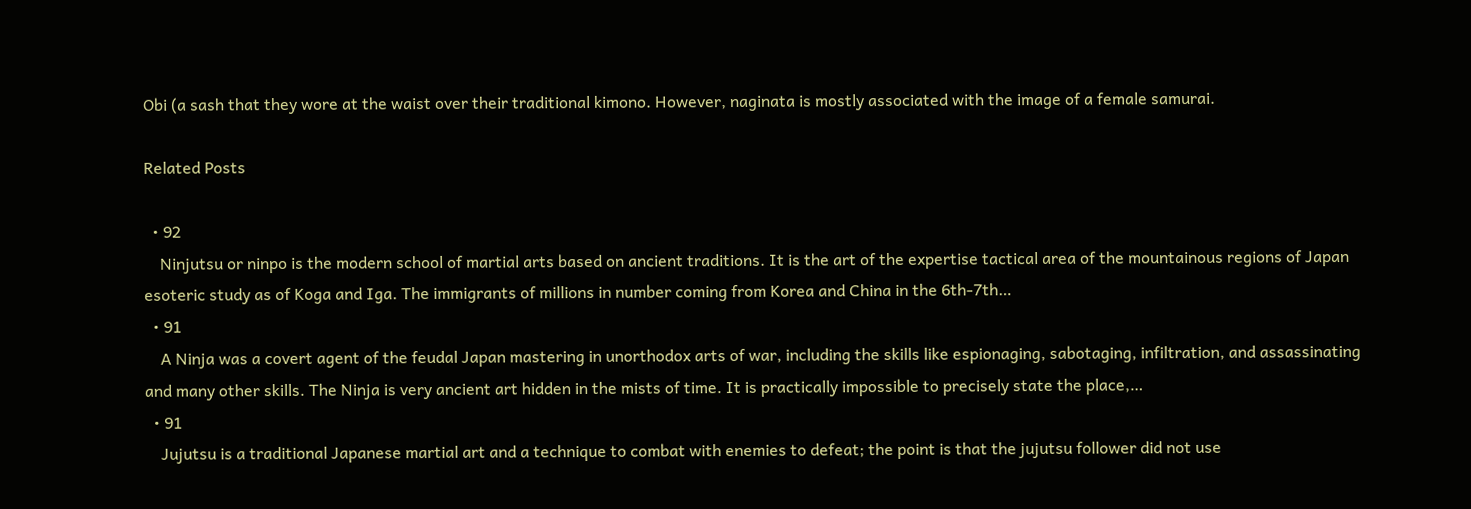Obi (a sash that they wore at the waist over their traditional kimono. However, naginata is mostly associated with the image of a female samurai.

Related Posts

  • 92
    Ninjutsu or ninpo is the modern school of martial arts based on ancient traditions. It is the art of the expertise tactical area of the mountainous regions of Japan esoteric study as of Koga and Iga. The immigrants of millions in number coming from Korea and China in the 6th-7th…
  • 91
    A Ninja was a covert agent of the feudal Japan mastering in unorthodox arts of war, including the skills like espionaging, sabotaging, infiltration, and assassinating and many other skills. The Ninja is very ancient art hidden in the mists of time. It is practically impossible to precisely state the place,…
  • 91
    Jujutsu is a traditional Japanese martial art and a technique to combat with enemies to defeat; the point is that the jujutsu follower did not use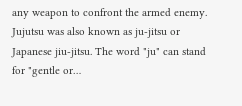any weapon to confront the armed enemy. Jujutsu was also known as ju-jitsu or Japanese jiu-jitsu. The word "ju" can stand for "gentle or…